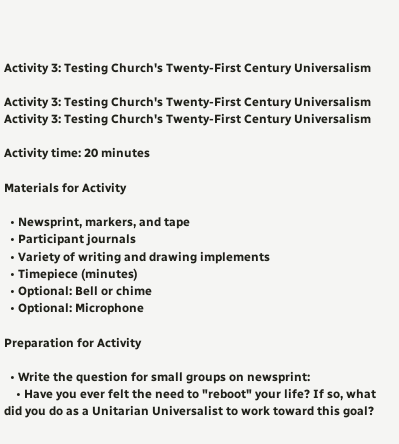Activity 3: Testing Church's Twenty-First Century Universalism

Activity 3: Testing Church's Twenty-First Century Universalism
Activity 3: Testing Church's Twenty-First Century Universalism

Activity time: 20 minutes

Materials for Activity

  • Newsprint, markers, and tape
  • Participant journals
  • Variety of writing and drawing implements
  • Timepiece (minutes)
  • Optional: Bell or chime
  • Optional: Microphone

Preparation for Activity

  • Write the question for small groups on newsprint:
    • Have you ever felt the need to "reboot" your life? If so, what did you do as a Unitarian Universalist to work toward this goal?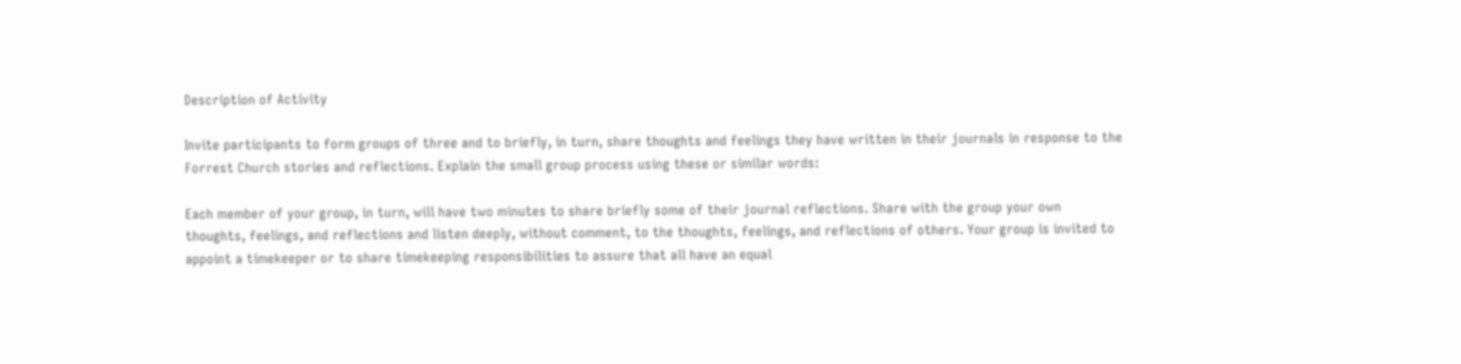Description of Activity

Invite participants to form groups of three and to briefly, in turn, share thoughts and feelings they have written in their journals in response to the Forrest Church stories and reflections. Explain the small group process using these or similar words:

Each member of your group, in turn, will have two minutes to share briefly some of their journal reflections. Share with the group your own thoughts, feelings, and reflections and listen deeply, without comment, to the thoughts, feelings, and reflections of others. Your group is invited to appoint a timekeeper or to share timekeeping responsibilities to assure that all have an equal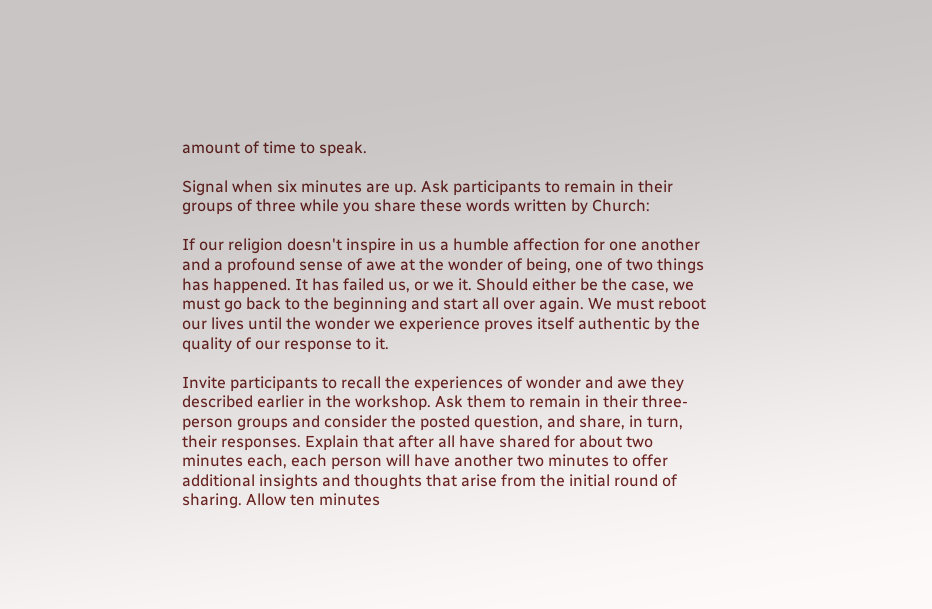amount of time to speak.

Signal when six minutes are up. Ask participants to remain in their groups of three while you share these words written by Church:

If our religion doesn't inspire in us a humble affection for one another and a profound sense of awe at the wonder of being, one of two things has happened. It has failed us, or we it. Should either be the case, we must go back to the beginning and start all over again. We must reboot our lives until the wonder we experience proves itself authentic by the quality of our response to it.

Invite participants to recall the experiences of wonder and awe they described earlier in the workshop. Ask them to remain in their three-person groups and consider the posted question, and share, in turn, their responses. Explain that after all have shared for about two minutes each, each person will have another two minutes to offer additional insights and thoughts that arise from the initial round of sharing. Allow ten minutes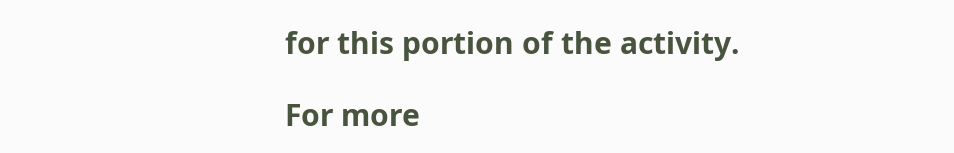for this portion of the activity.

For more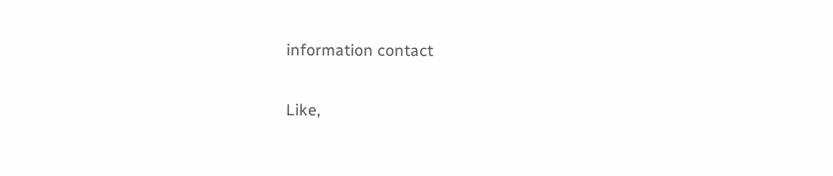information contact

Like,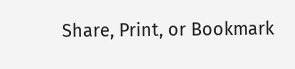Share, Print, or Bookmark